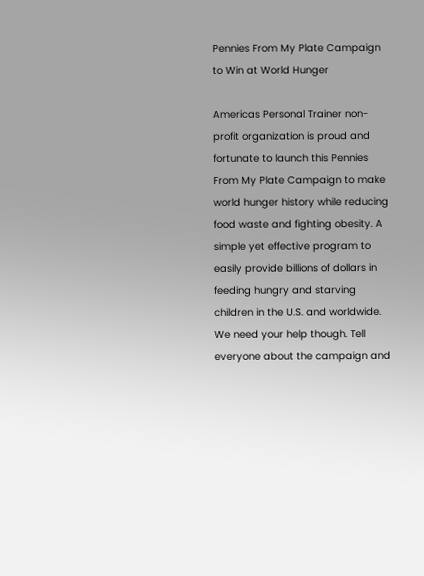Pennies From My Plate Campaign to Win at World Hunger

Americas Personal Trainer non-profit organization is proud and fortunate to launch this Pennies From My Plate Campaign to make world hunger history while reducing food waste and fighting obesity. A simple yet effective program to easily provide billions of dollars in feeding hungry and starving children in the U.S. and worldwide. We need your help though. Tell everyone about the campaign and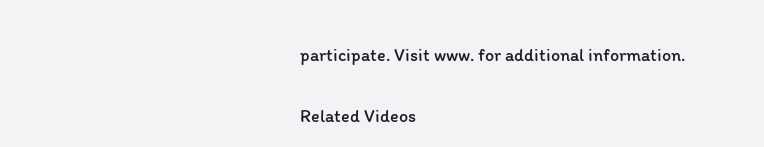participate. Visit www. for additional information.

Related Videos